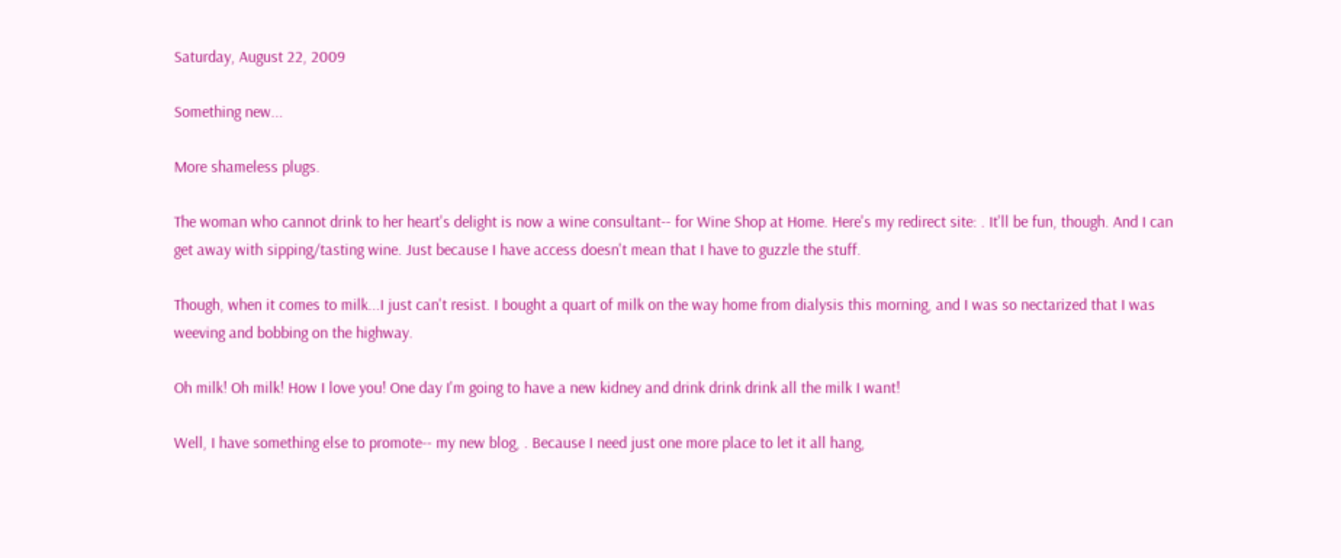Saturday, August 22, 2009

Something new...

More shameless plugs.

The woman who cannot drink to her heart's delight is now a wine consultant-- for Wine Shop at Home. Here's my redirect site: . It'll be fun, though. And I can get away with sipping/tasting wine. Just because I have access doesn't mean that I have to guzzle the stuff.

Though, when it comes to milk...I just can't resist. I bought a quart of milk on the way home from dialysis this morning, and I was so nectarized that I was weeving and bobbing on the highway.

Oh milk! Oh milk! How I love you! One day I'm going to have a new kidney and drink drink drink all the milk I want!

Well, I have something else to promote-- my new blog, . Because I need just one more place to let it all hang,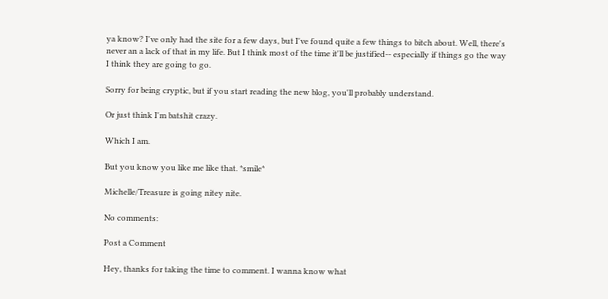ya know? I've only had the site for a few days, but I've found quite a few things to bitch about. Well, there's never an a lack of that in my life. But I think most of the time it'll be justified-- especially if things go the way I think they are going to go.

Sorry for being cryptic, but if you start reading the new blog, you'll probably understand.

Or just think I'm batshit crazy.

Which I am.

But you know you like me like that. *smile*

Michelle/Treasure is going nitey nite.

No comments:

Post a Comment

Hey, thanks for taking the time to comment. I wanna know what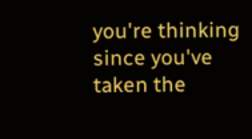you're thinking since you've taken the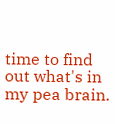time to find out what's in my pea brain.